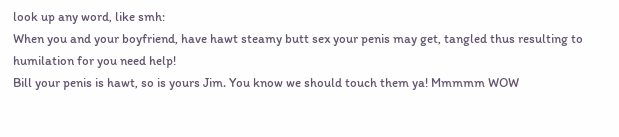look up any word, like smh:
When you and your boyfriend, have hawt steamy butt sex your penis may get, tangled thus resulting to humilation for you need help!
Bill your penis is hawt, so is yours Jim. You know we should touch them ya! Mmmmm WOW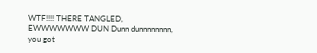WTF!!!! THERE TANGLED, EWWWWWWW DUN Dunn dunnnnnnnn, you got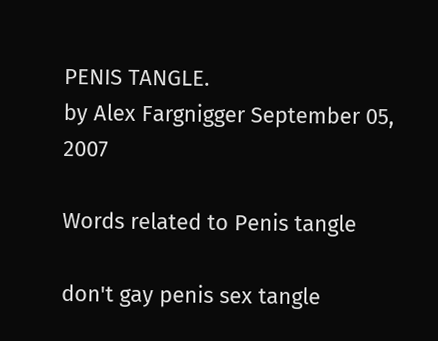PENIS TANGLE.
by Alex Fargnigger September 05, 2007

Words related to Penis tangle

don't gay penis sex tangle